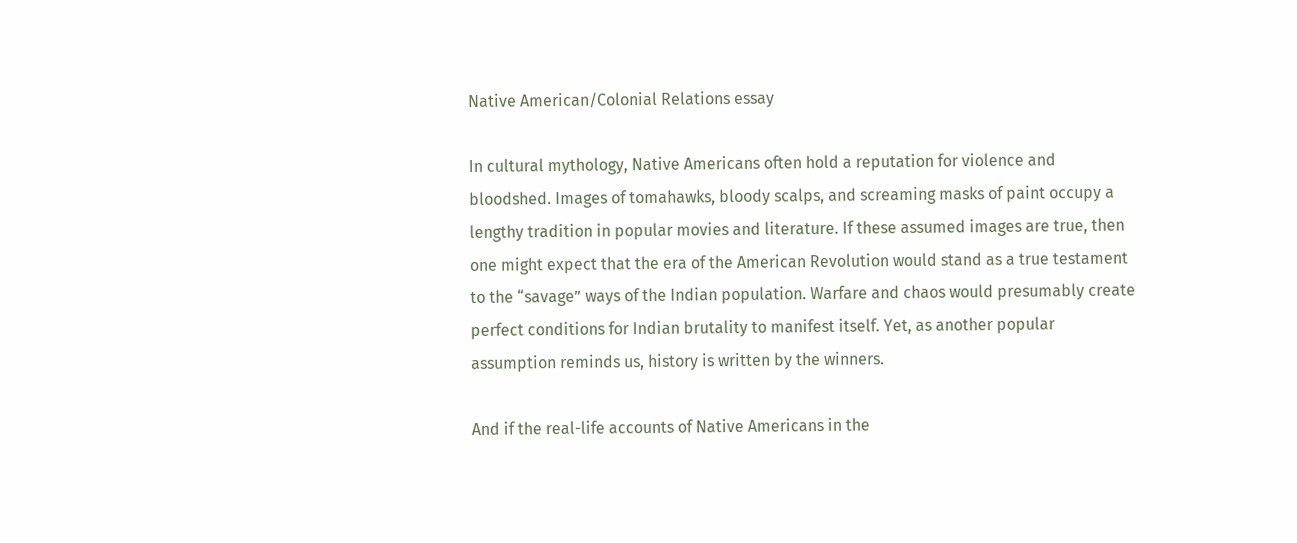Native American/Colonial Relations essay

In cultural mythology, Native Americans often hold a reputation for violence and bloodshed. Images of tomahawks, bloody scalps, and screaming masks of paint occupy a lengthy tradition in popular movies and literature. If these assumed images are true, then one might expect that the era of the American Revolution would stand as a true testament to the “savage” ways of the Indian population. Warfare and chaos would presumably create perfect conditions for Indian brutality to manifest itself. Yet, as another popular assumption reminds us, history is written by the winners.

And if the real-life accounts of Native Americans in the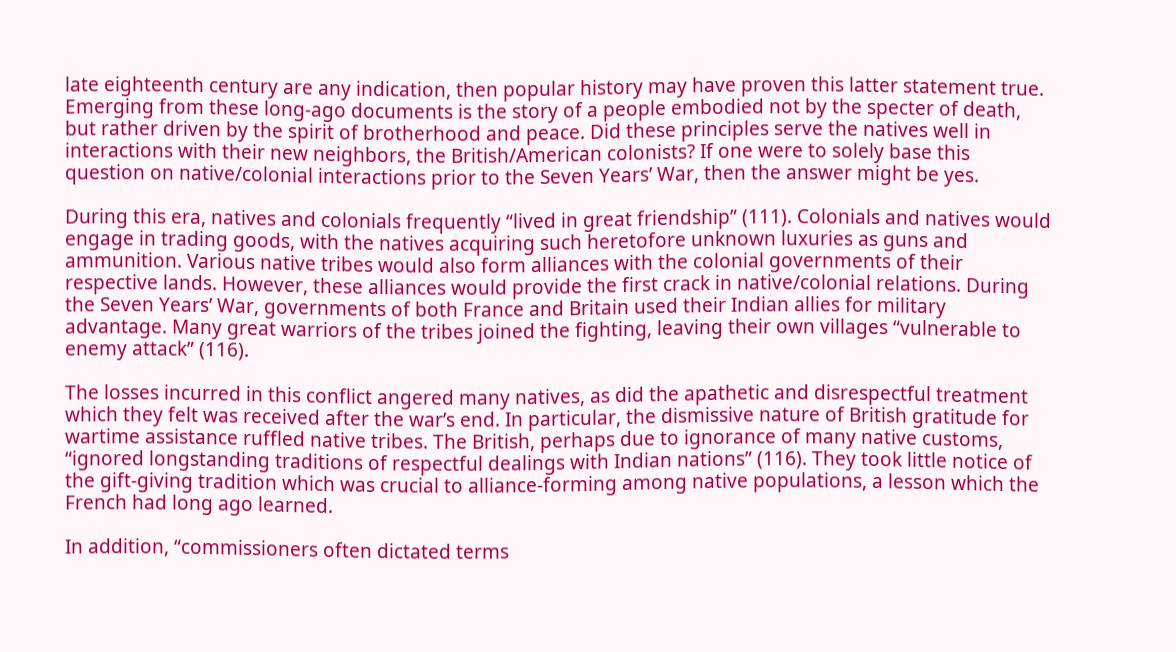late eighteenth century are any indication, then popular history may have proven this latter statement true. Emerging from these long-ago documents is the story of a people embodied not by the specter of death, but rather driven by the spirit of brotherhood and peace. Did these principles serve the natives well in interactions with their new neighbors, the British/American colonists? If one were to solely base this question on native/colonial interactions prior to the Seven Years’ War, then the answer might be yes.

During this era, natives and colonials frequently “lived in great friendship” (111). Colonials and natives would engage in trading goods, with the natives acquiring such heretofore unknown luxuries as guns and ammunition. Various native tribes would also form alliances with the colonial governments of their respective lands. However, these alliances would provide the first crack in native/colonial relations. During the Seven Years’ War, governments of both France and Britain used their Indian allies for military advantage. Many great warriors of the tribes joined the fighting, leaving their own villages “vulnerable to enemy attack” (116).

The losses incurred in this conflict angered many natives, as did the apathetic and disrespectful treatment which they felt was received after the war’s end. In particular, the dismissive nature of British gratitude for wartime assistance ruffled native tribes. The British, perhaps due to ignorance of many native customs, “ignored longstanding traditions of respectful dealings with Indian nations” (116). They took little notice of the gift-giving tradition which was crucial to alliance-forming among native populations, a lesson which the French had long ago learned.

In addition, “commissioners often dictated terms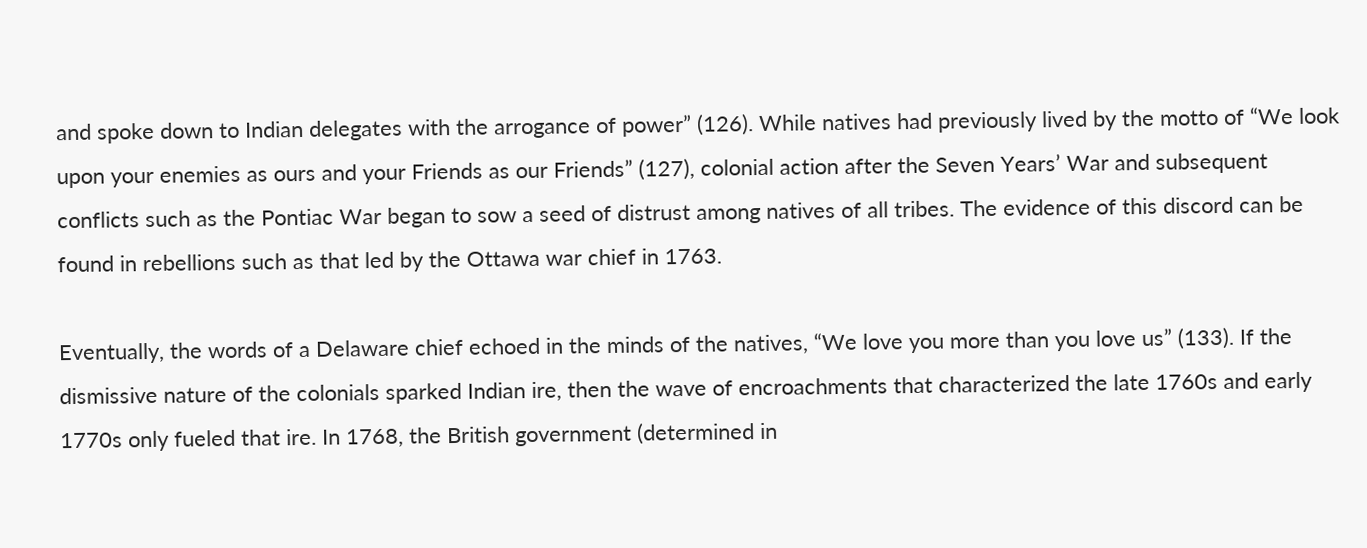and spoke down to Indian delegates with the arrogance of power” (126). While natives had previously lived by the motto of “We look upon your enemies as ours and your Friends as our Friends” (127), colonial action after the Seven Years’ War and subsequent conflicts such as the Pontiac War began to sow a seed of distrust among natives of all tribes. The evidence of this discord can be found in rebellions such as that led by the Ottawa war chief in 1763.

Eventually, the words of a Delaware chief echoed in the minds of the natives, “We love you more than you love us” (133). If the dismissive nature of the colonials sparked Indian ire, then the wave of encroachments that characterized the late 1760s and early 1770s only fueled that ire. In 1768, the British government (determined in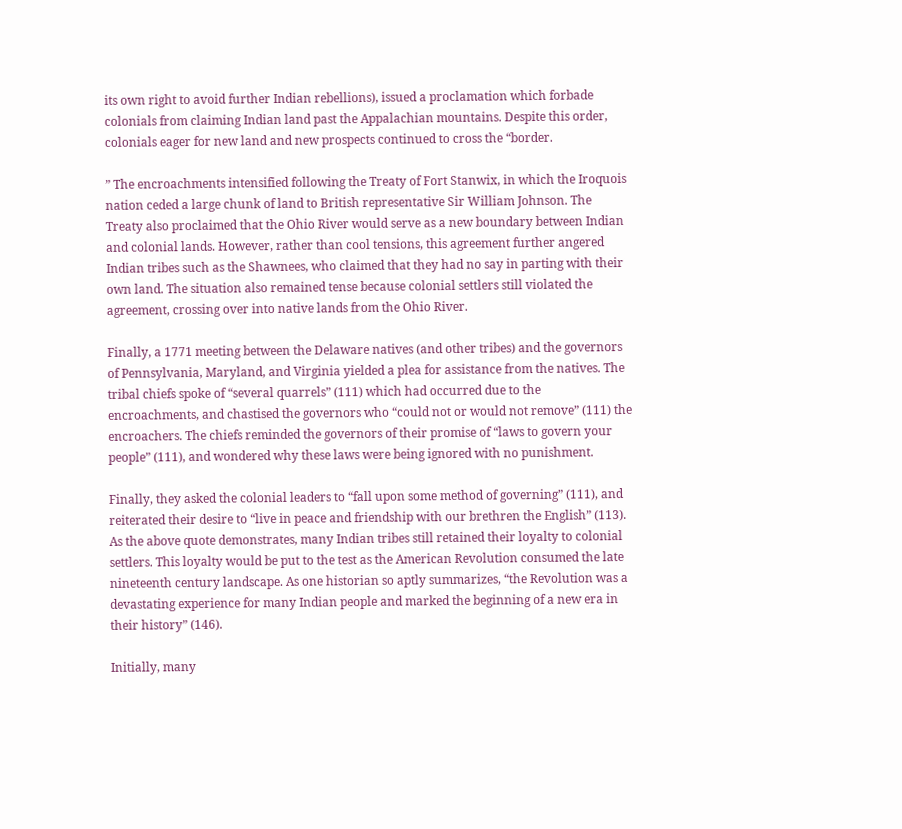its own right to avoid further Indian rebellions), issued a proclamation which forbade colonials from claiming Indian land past the Appalachian mountains. Despite this order, colonials eager for new land and new prospects continued to cross the “border.

” The encroachments intensified following the Treaty of Fort Stanwix, in which the Iroquois nation ceded a large chunk of land to British representative Sir William Johnson. The Treaty also proclaimed that the Ohio River would serve as a new boundary between Indian and colonial lands. However, rather than cool tensions, this agreement further angered Indian tribes such as the Shawnees, who claimed that they had no say in parting with their own land. The situation also remained tense because colonial settlers still violated the agreement, crossing over into native lands from the Ohio River.

Finally, a 1771 meeting between the Delaware natives (and other tribes) and the governors of Pennsylvania, Maryland, and Virginia yielded a plea for assistance from the natives. The tribal chiefs spoke of “several quarrels” (111) which had occurred due to the encroachments, and chastised the governors who “could not or would not remove” (111) the encroachers. The chiefs reminded the governors of their promise of “laws to govern your people” (111), and wondered why these laws were being ignored with no punishment.

Finally, they asked the colonial leaders to “fall upon some method of governing” (111), and reiterated their desire to “live in peace and friendship with our brethren the English” (113). As the above quote demonstrates, many Indian tribes still retained their loyalty to colonial settlers. This loyalty would be put to the test as the American Revolution consumed the late nineteenth century landscape. As one historian so aptly summarizes, “the Revolution was a devastating experience for many Indian people and marked the beginning of a new era in their history” (146).

Initially, many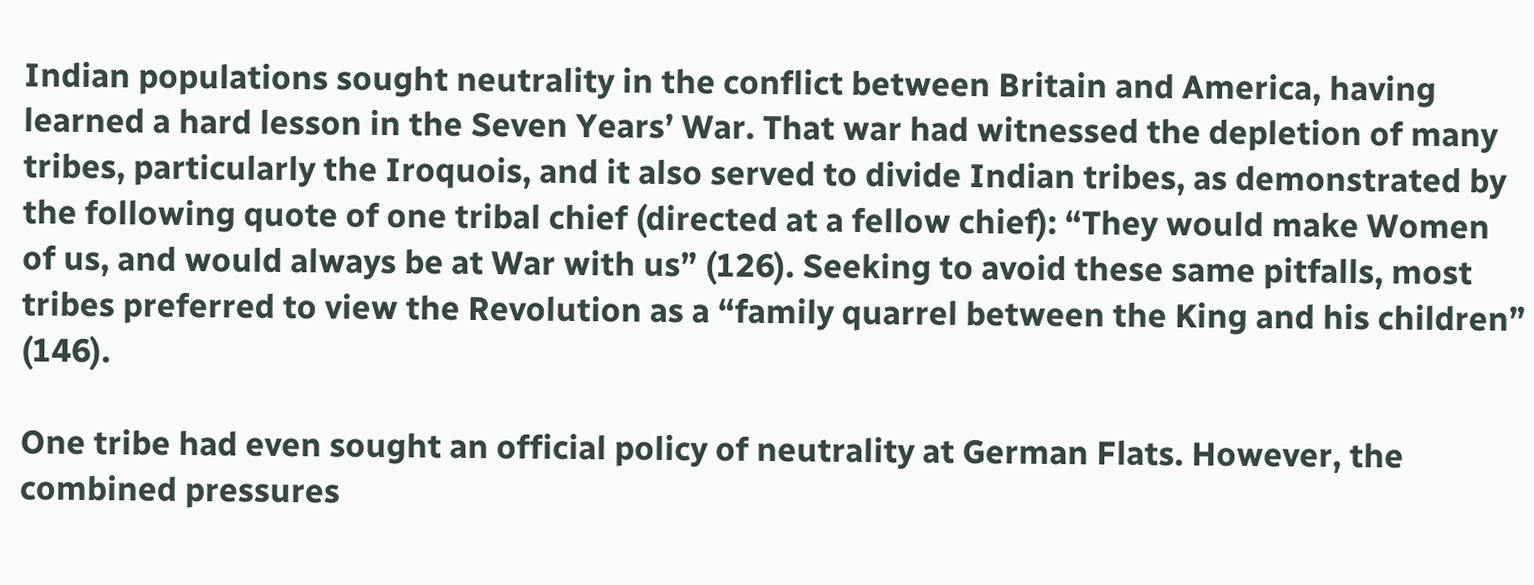Indian populations sought neutrality in the conflict between Britain and America, having learned a hard lesson in the Seven Years’ War. That war had witnessed the depletion of many tribes, particularly the Iroquois, and it also served to divide Indian tribes, as demonstrated by the following quote of one tribal chief (directed at a fellow chief): “They would make Women of us, and would always be at War with us” (126). Seeking to avoid these same pitfalls, most tribes preferred to view the Revolution as a “family quarrel between the King and his children” (146).

One tribe had even sought an official policy of neutrality at German Flats. However, the combined pressures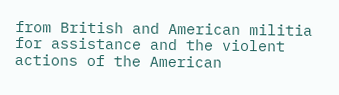from British and American militia for assistance and the violent actions of the American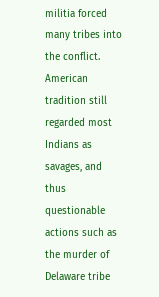militia forced many tribes into the conflict. American tradition still regarded most Indians as savages, and thus questionable actions such as the murder of Delaware tribe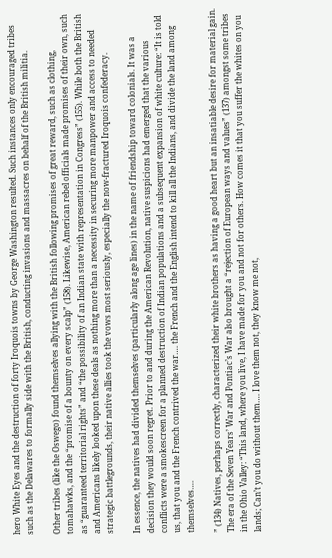hero White Eyes and the destruction of forty Iroquois towns by George Washington resulted. Such instances only encouraged tribes such as the Delawares to formally side with the British, conducting invasions and massacres on behalf of the British militia.

Other tribes (like the Oswego) found themselves allying with the British following promises of great reward, such as clothing, tomahawks, and the “promise of a bounty on every scalp” (158). Likewise, American rebel officials made promises of their own, such as “guaranteed territorial rights” and “the possibility of an Indian state with representation in Congress” (155). While both the British and Americans likely looked upon these deals as nothing more than a necessity in securing more manpower and access to needed strategic battlegrounds, their native allies took the vows most seriously, especially the now-fractured Iroquois confederacy.

In essence, the natives had divided themselves (particularly along age lines) in the name of friendship toward colonials. It was a decision they would soon regret. Prior to and during the American Revolution, native suspicions had emerged that the various conflicts were a smokescreen for a planned destruction of Indian populations and a subsequent expansion of white culture: “It is told us, that you and the French contrived the war…. the French and the English intend to kill all the Indians, and divide the land among themselves….

” (134) Natives, perhaps correctly, characterized their white brothers as having a good heart but an insatiable desire for material gain. The era of the Seven Years’ War and Pontiac’s War also brought a “rejection of European ways and values” (137) amongst some tribes in the Ohio Valley: “This land, where you live, I have made for you and not for others. How comes it that you suffer the whites on you lands; Can’t you do without them…. I love them not, they know me not,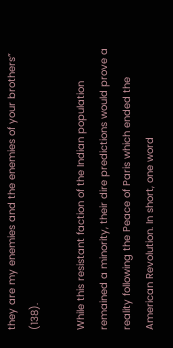they are my enemies and the enemies of your brothers” (138).

While this resistant faction of the Indian population remained a minority, their dire predictions would prove a reality following the Peace of Paris which ended the American Revolution. In short, one word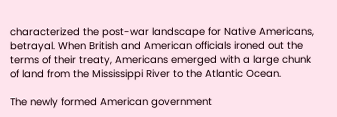characterized the post-war landscape for Native Americans, betrayal. When British and American officials ironed out the terms of their treaty, Americans emerged with a large chunk of land from the Mississippi River to the Atlantic Ocean.

The newly formed American government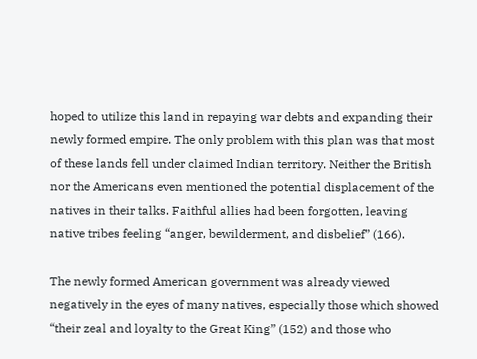hoped to utilize this land in repaying war debts and expanding their newly formed empire. The only problem with this plan was that most of these lands fell under claimed Indian territory. Neither the British nor the Americans even mentioned the potential displacement of the natives in their talks. Faithful allies had been forgotten, leaving native tribes feeling “anger, bewilderment, and disbelief” (166).

The newly formed American government was already viewed negatively in the eyes of many natives, especially those which showed “their zeal and loyalty to the Great King” (152) and those who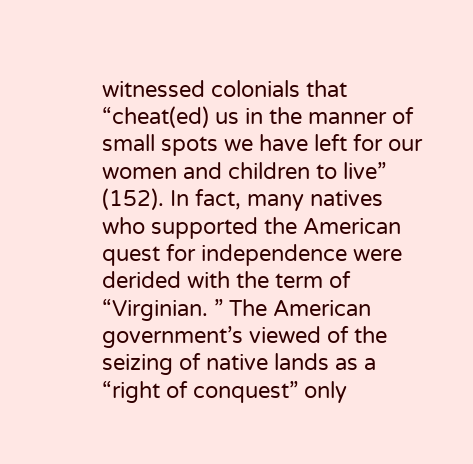witnessed colonials that “cheat(ed) us in the manner of small spots we have left for our women and children to live” (152). In fact, many natives who supported the American quest for independence were derided with the term of “Virginian. ” The American government’s viewed of the seizing of native lands as a “right of conquest” only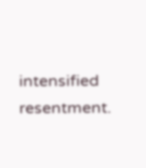intensified resentment.